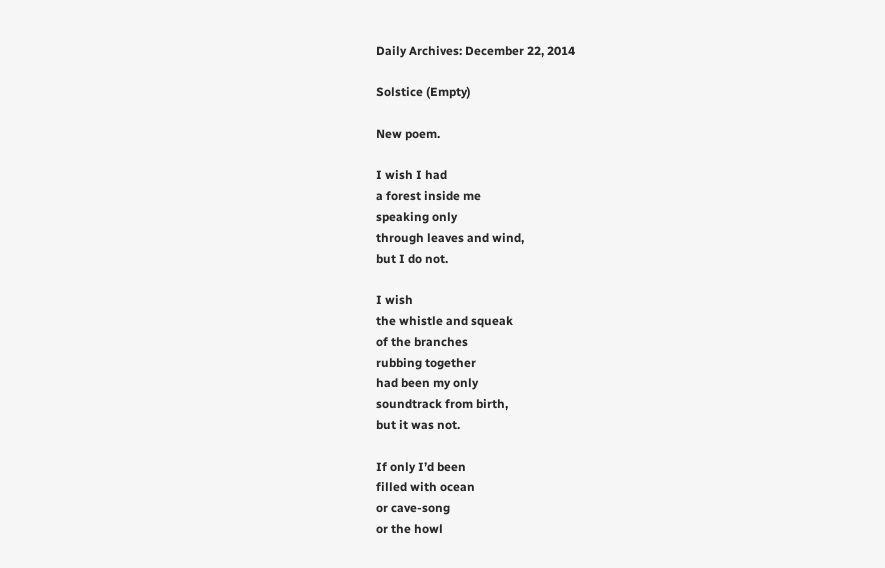Daily Archives: December 22, 2014

Solstice (Empty)

New poem.

I wish I had
a forest inside me
speaking only
through leaves and wind,
but I do not.

I wish
the whistle and squeak
of the branches
rubbing together
had been my only
soundtrack from birth,
but it was not.

If only I’d been
filled with ocean
or cave-song
or the howl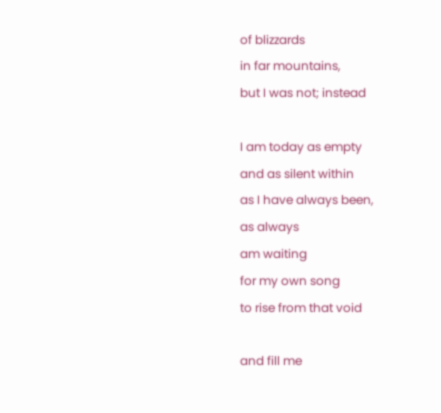of blizzards
in far mountains,
but I was not; instead

I am today as empty
and as silent within
as I have always been,
as always
am waiting
for my own song
to rise from that void

and fill me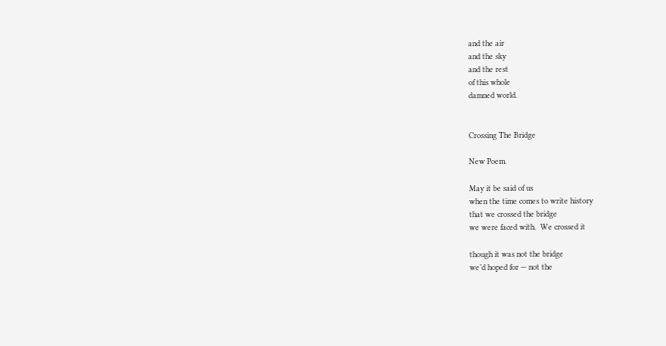and the air
and the sky
and the rest
of this whole
damned world.


Crossing The Bridge

New Poem.

May it be said of us
when the time comes to write history
that we crossed the bridge
we were faced with.  We crossed it

though it was not the bridge
we’d hoped for — not the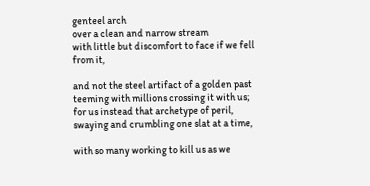genteel arch
over a clean and narrow stream
with little but discomfort to face if we fell from it,

and not the steel artifact of a golden past
teeming with millions crossing it with us;
for us instead that archetype of peril,
swaying and crumbling one slat at a time,

with so many working to kill us as we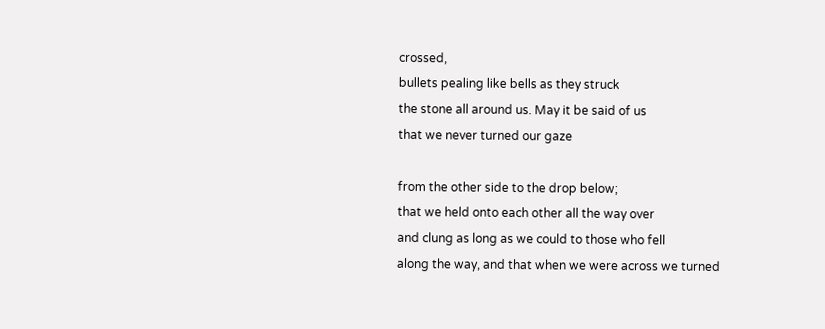crossed,
bullets pealing like bells as they struck
the stone all around us. May it be said of us
that we never turned our gaze

from the other side to the drop below;
that we held onto each other all the way over
and clung as long as we could to those who fell
along the way, and that when we were across we turned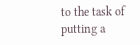to the task of putting a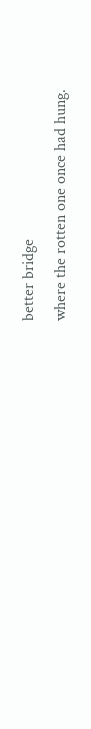better bridge
where the rotten one once had hung.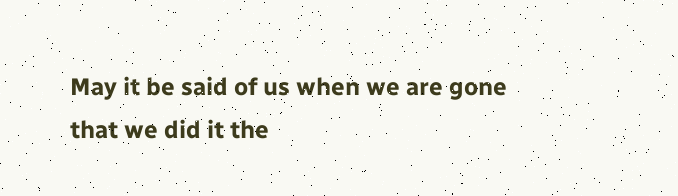May it be said of us when we are gone
that we did it the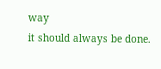way
it should always be done.